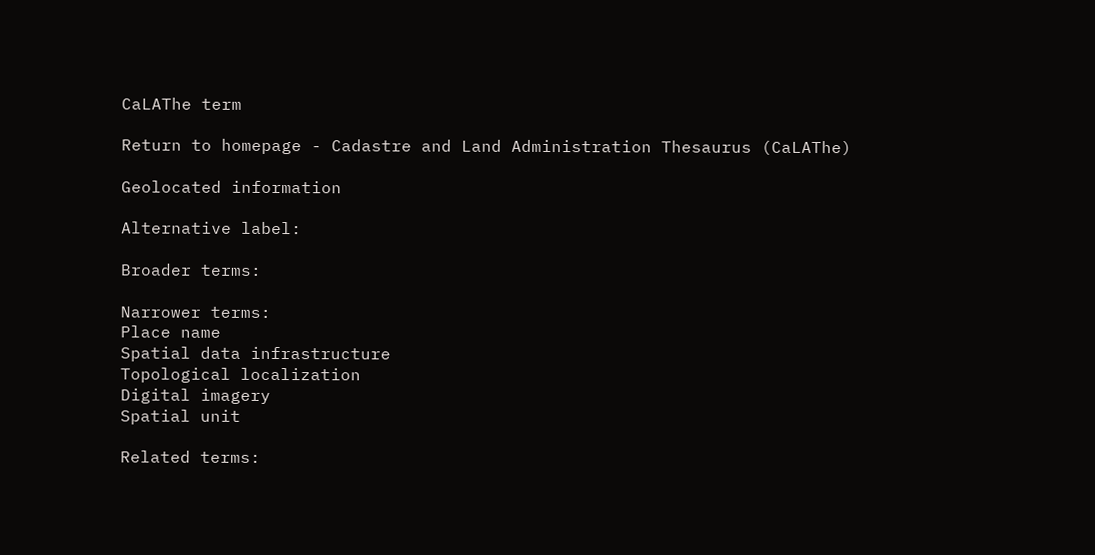CaLAThe term

Return to homepage - Cadastre and Land Administration Thesaurus (CaLAThe)

Geolocated information

Alternative label:

Broader terms:

Narrower terms:
Place name
Spatial data infrastructure
Topological localization
Digital imagery
Spatial unit

Related terms: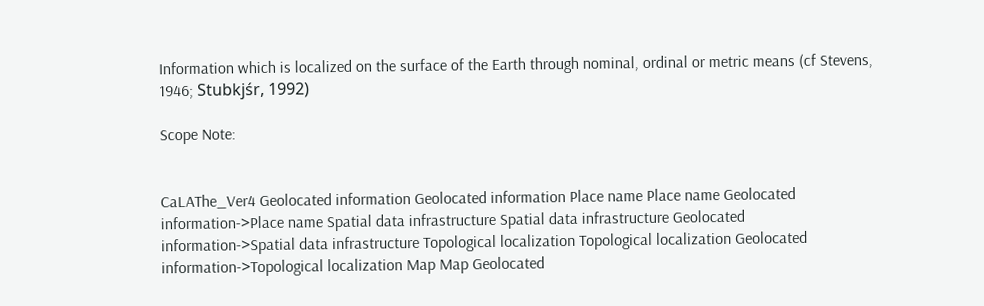Information which is localized on the surface of the Earth through nominal, ordinal or metric means (cf Stevens, 1946; Stubkjśr, 1992)

Scope Note:


CaLAThe_Ver4 Geolocated information Geolocated information Place name Place name Geolocated information->Place name Spatial data infrastructure Spatial data infrastructure Geolocated information->Spatial data infrastructure Topological localization Topological localization Geolocated information->Topological localization Map Map Geolocated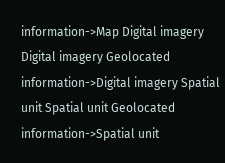information->Map Digital imagery Digital imagery Geolocated information->Digital imagery Spatial unit Spatial unit Geolocated information->Spatial unit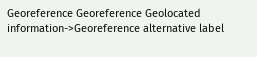Georeference Georeference Geolocated information->Georeference alternative label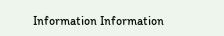Information Information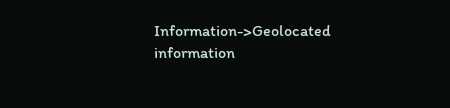Information->Geolocated information